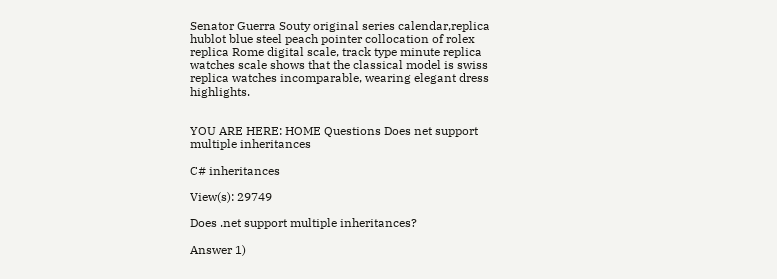Senator Guerra Souty original series calendar,replica hublot blue steel peach pointer collocation of rolex replica Rome digital scale, track type minute replica watches scale shows that the classical model is swiss replica watches incomparable, wearing elegant dress highlights.


YOU ARE HERE: HOME Questions Does net support multiple inheritances

C# inheritances

View(s): 29749

Does .net support multiple inheritances?

Answer 1)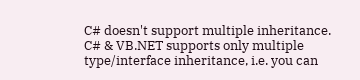C# doesn't support multiple inheritance. C# & VB.NET supports only multiple type/interface inheritance, i.e. you can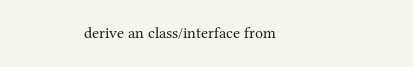derive an class/interface from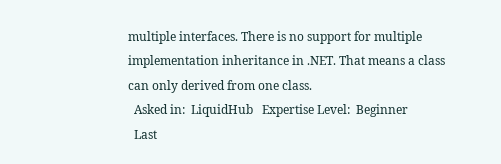multiple interfaces. There is no support for multiple implementation inheritance in .NET. That means a class can only derived from one class.
  Asked in:  LiquidHub   Expertise Level:  Beginner
  Last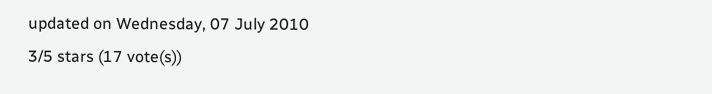updated on Wednesday, 07 July 2010
3/5 stars (17 vote(s))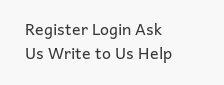Register Login Ask Us Write to Us Help